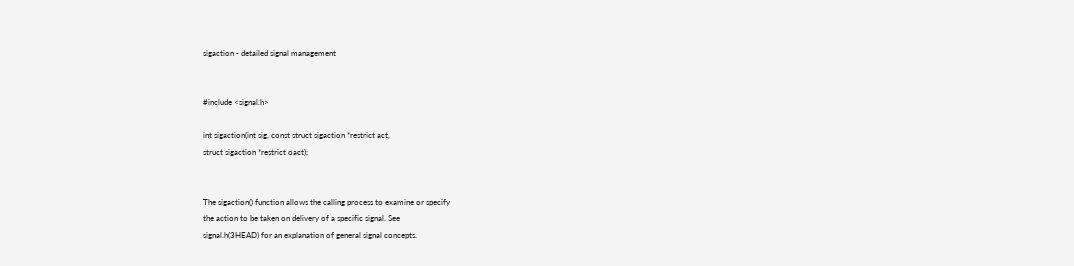sigaction - detailed signal management


#include <signal.h>

int sigaction(int sig, const struct sigaction *restrict act,
struct sigaction *restrict oact);


The sigaction() function allows the calling process to examine or specify
the action to be taken on delivery of a specific signal. See
signal.h(3HEAD) for an explanation of general signal concepts.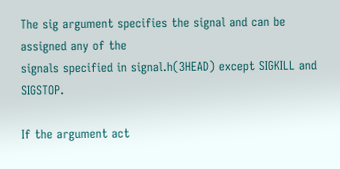The sig argument specifies the signal and can be assigned any of the
signals specified in signal.h(3HEAD) except SIGKILL and SIGSTOP.

If the argument act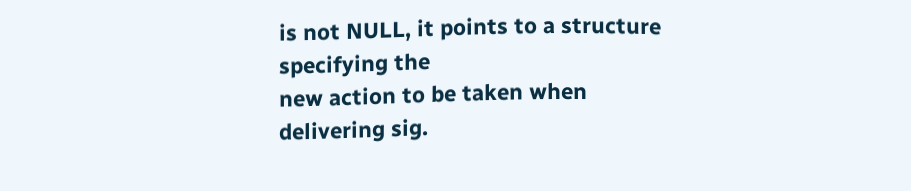is not NULL, it points to a structure specifying the
new action to be taken when delivering sig.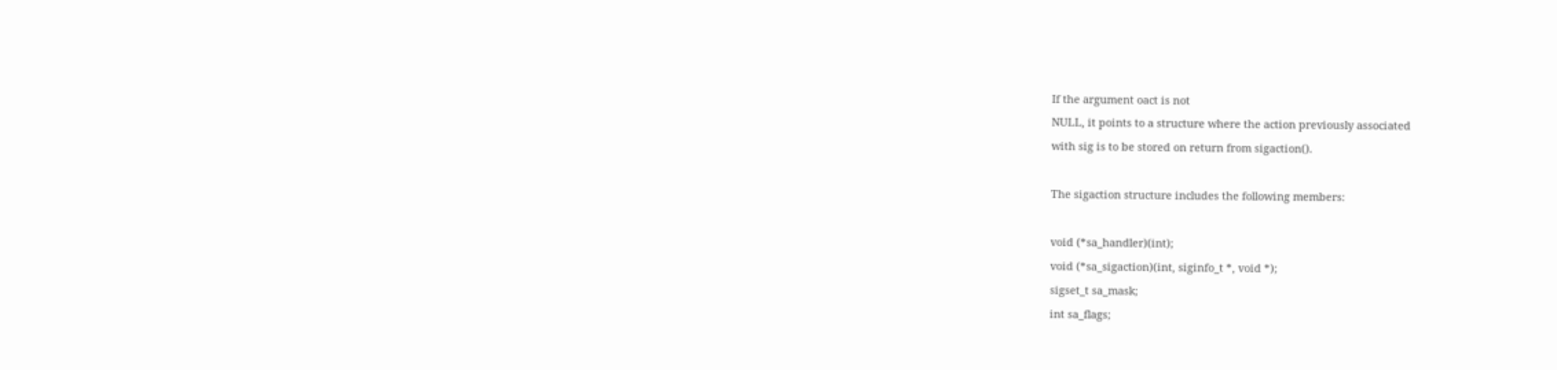If the argument oact is not
NULL, it points to a structure where the action previously associated
with sig is to be stored on return from sigaction().

The sigaction structure includes the following members:

void (*sa_handler)(int);
void (*sa_sigaction)(int, siginfo_t *, void *);
sigset_t sa_mask;
int sa_flags;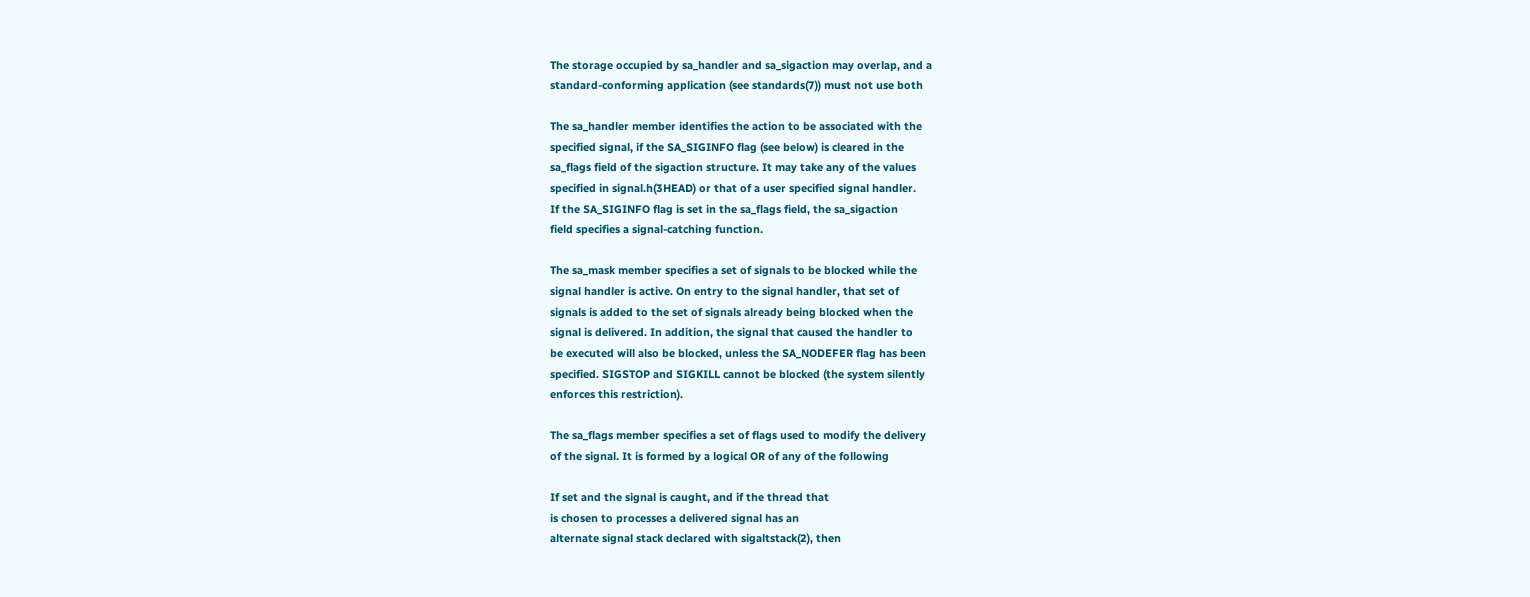The storage occupied by sa_handler and sa_sigaction may overlap, and a
standard-conforming application (see standards(7)) must not use both

The sa_handler member identifies the action to be associated with the
specified signal, if the SA_SIGINFO flag (see below) is cleared in the
sa_flags field of the sigaction structure. It may take any of the values
specified in signal.h(3HEAD) or that of a user specified signal handler.
If the SA_SIGINFO flag is set in the sa_flags field, the sa_sigaction
field specifies a signal-catching function.

The sa_mask member specifies a set of signals to be blocked while the
signal handler is active. On entry to the signal handler, that set of
signals is added to the set of signals already being blocked when the
signal is delivered. In addition, the signal that caused the handler to
be executed will also be blocked, unless the SA_NODEFER flag has been
specified. SIGSTOP and SIGKILL cannot be blocked (the system silently
enforces this restriction).

The sa_flags member specifies a set of flags used to modify the delivery
of the signal. It is formed by a logical OR of any of the following

If set and the signal is caught, and if the thread that
is chosen to processes a delivered signal has an
alternate signal stack declared with sigaltstack(2), then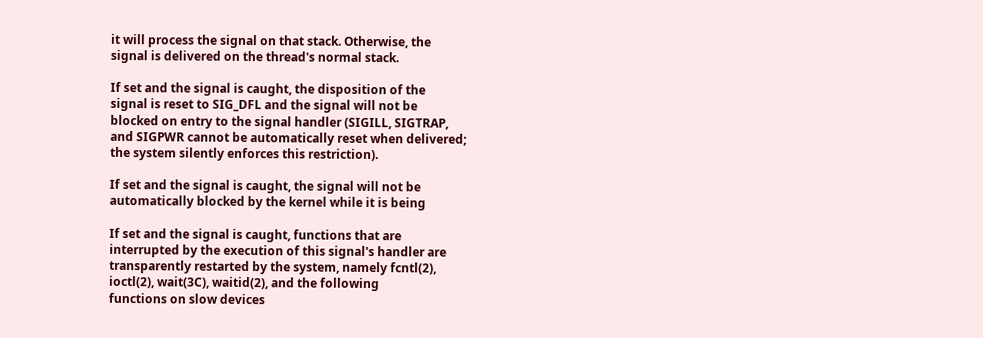it will process the signal on that stack. Otherwise, the
signal is delivered on the thread's normal stack.

If set and the signal is caught, the disposition of the
signal is reset to SIG_DFL and the signal will not be
blocked on entry to the signal handler (SIGILL, SIGTRAP,
and SIGPWR cannot be automatically reset when delivered;
the system silently enforces this restriction).

If set and the signal is caught, the signal will not be
automatically blocked by the kernel while it is being

If set and the signal is caught, functions that are
interrupted by the execution of this signal's handler are
transparently restarted by the system, namely fcntl(2),
ioctl(2), wait(3C), waitid(2), and the following
functions on slow devices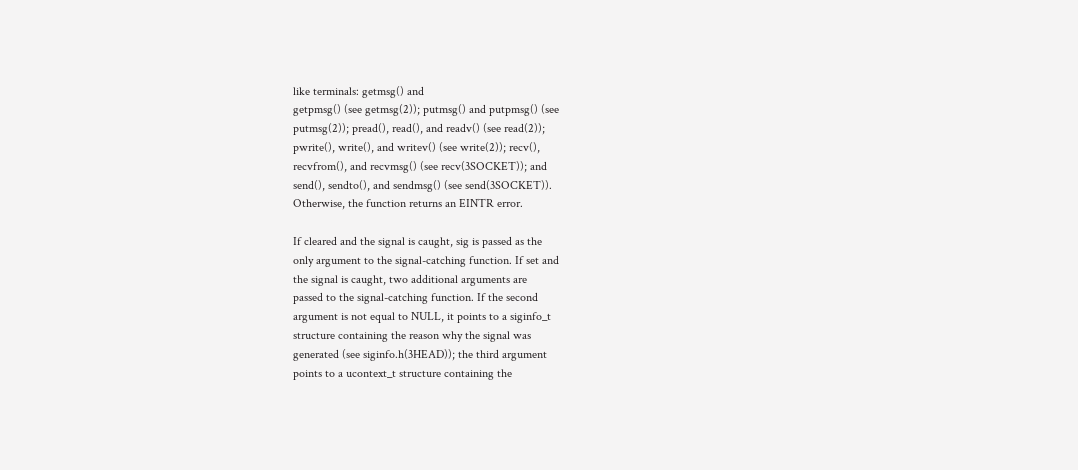like terminals: getmsg() and
getpmsg() (see getmsg(2)); putmsg() and putpmsg() (see
putmsg(2)); pread(), read(), and readv() (see read(2));
pwrite(), write(), and writev() (see write(2)); recv(),
recvfrom(), and recvmsg() (see recv(3SOCKET)); and
send(), sendto(), and sendmsg() (see send(3SOCKET)).
Otherwise, the function returns an EINTR error.

If cleared and the signal is caught, sig is passed as the
only argument to the signal-catching function. If set and
the signal is caught, two additional arguments are
passed to the signal-catching function. If the second
argument is not equal to NULL, it points to a siginfo_t
structure containing the reason why the signal was
generated (see siginfo.h(3HEAD)); the third argument
points to a ucontext_t structure containing the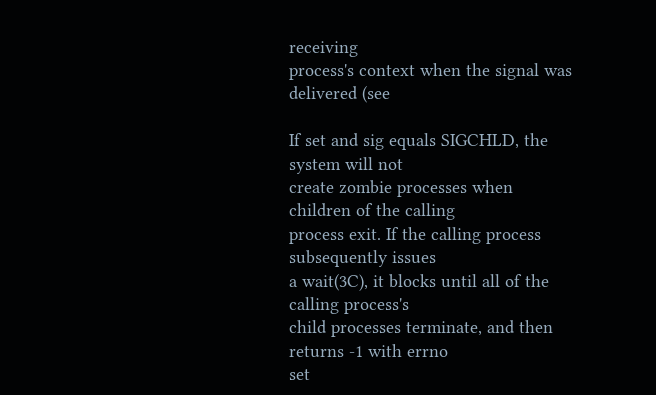receiving
process's context when the signal was delivered (see

If set and sig equals SIGCHLD, the system will not
create zombie processes when children of the calling
process exit. If the calling process subsequently issues
a wait(3C), it blocks until all of the calling process's
child processes terminate, and then returns -1 with errno
set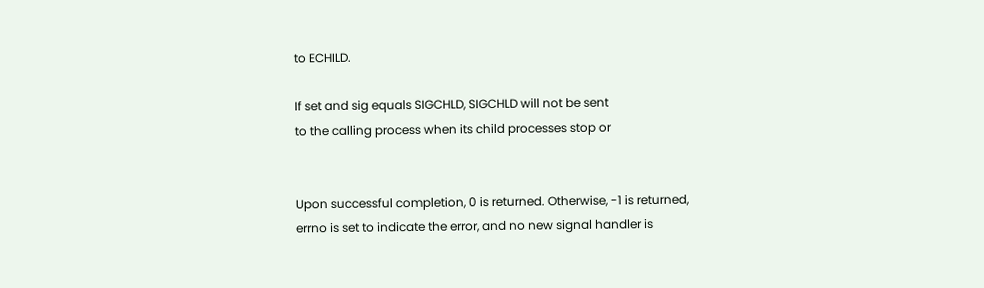to ECHILD.

If set and sig equals SIGCHLD, SIGCHLD will not be sent
to the calling process when its child processes stop or


Upon successful completion, 0 is returned. Otherwise, -1 is returned,
errno is set to indicate the error, and no new signal handler is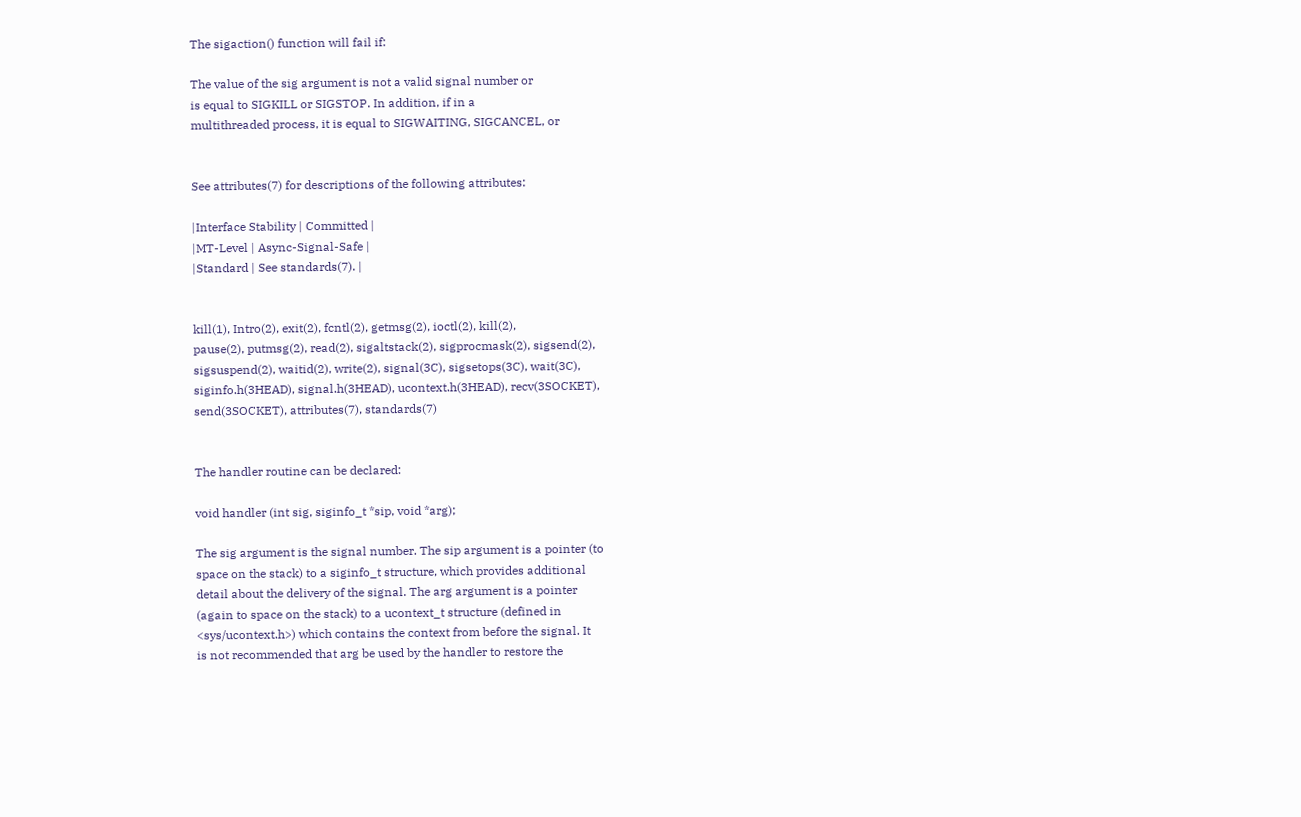The sigaction() function will fail if:

The value of the sig argument is not a valid signal number or
is equal to SIGKILL or SIGSTOP. In addition, if in a
multithreaded process, it is equal to SIGWAITING, SIGCANCEL, or


See attributes(7) for descriptions of the following attributes:

|Interface Stability | Committed |
|MT-Level | Async-Signal-Safe |
|Standard | See standards(7). |


kill(1), Intro(2), exit(2), fcntl(2), getmsg(2), ioctl(2), kill(2),
pause(2), putmsg(2), read(2), sigaltstack(2), sigprocmask(2), sigsend(2),
sigsuspend(2), waitid(2), write(2), signal(3C), sigsetops(3C), wait(3C),
siginfo.h(3HEAD), signal.h(3HEAD), ucontext.h(3HEAD), recv(3SOCKET),
send(3SOCKET), attributes(7), standards(7)


The handler routine can be declared:

void handler (int sig, siginfo_t *sip, void *arg);

The sig argument is the signal number. The sip argument is a pointer (to
space on the stack) to a siginfo_t structure, which provides additional
detail about the delivery of the signal. The arg argument is a pointer
(again to space on the stack) to a ucontext_t structure (defined in
<sys/ucontext.h>) which contains the context from before the signal. It
is not recommended that arg be used by the handler to restore the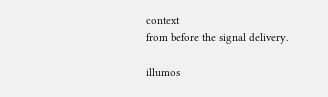context
from before the signal delivery.

illumos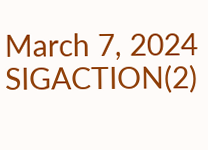March 7, 2024 SIGACTION(2)